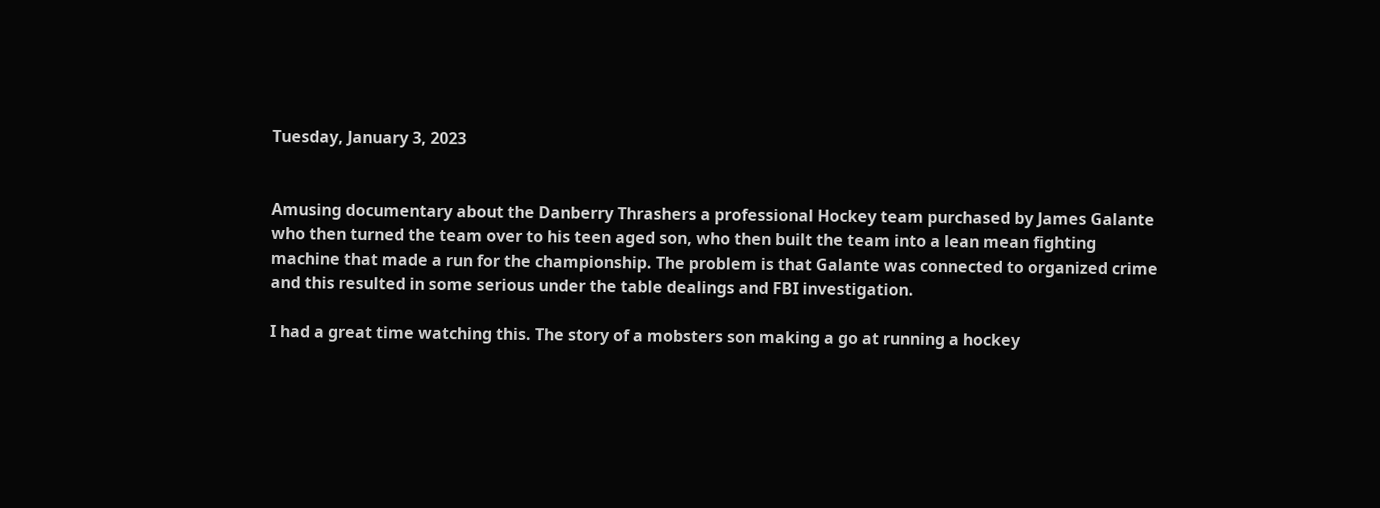Tuesday, January 3, 2023


Amusing documentary about the Danberry Thrashers a professional Hockey team purchased by James Galante who then turned the team over to his teen aged son, who then built the team into a lean mean fighting machine that made a run for the championship. The problem is that Galante was connected to organized crime and this resulted in some serious under the table dealings and FBI investigation.

I had a great time watching this. The story of a mobsters son making a go at running a hockey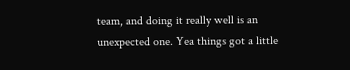team, and doing it really well is an unexpected one. Yea things got a little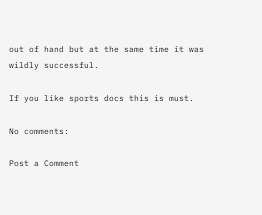out of hand but at the same time it was wildly successful.

If you like sports docs this is must.

No comments:

Post a Comment